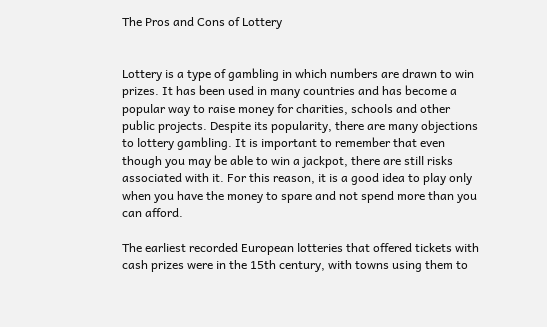The Pros and Cons of Lottery


Lottery is a type of gambling in which numbers are drawn to win prizes. It has been used in many countries and has become a popular way to raise money for charities, schools and other public projects. Despite its popularity, there are many objections to lottery gambling. It is important to remember that even though you may be able to win a jackpot, there are still risks associated with it. For this reason, it is a good idea to play only when you have the money to spare and not spend more than you can afford.

The earliest recorded European lotteries that offered tickets with cash prizes were in the 15th century, with towns using them to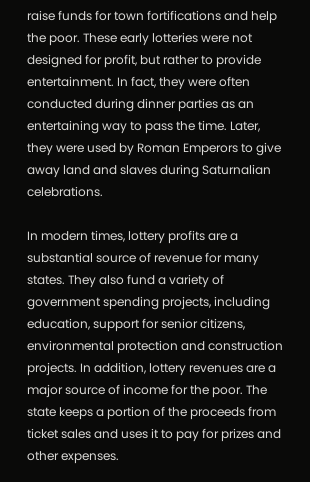raise funds for town fortifications and help the poor. These early lotteries were not designed for profit, but rather to provide entertainment. In fact, they were often conducted during dinner parties as an entertaining way to pass the time. Later, they were used by Roman Emperors to give away land and slaves during Saturnalian celebrations.

In modern times, lottery profits are a substantial source of revenue for many states. They also fund a variety of government spending projects, including education, support for senior citizens, environmental protection and construction projects. In addition, lottery revenues are a major source of income for the poor. The state keeps a portion of the proceeds from ticket sales and uses it to pay for prizes and other expenses.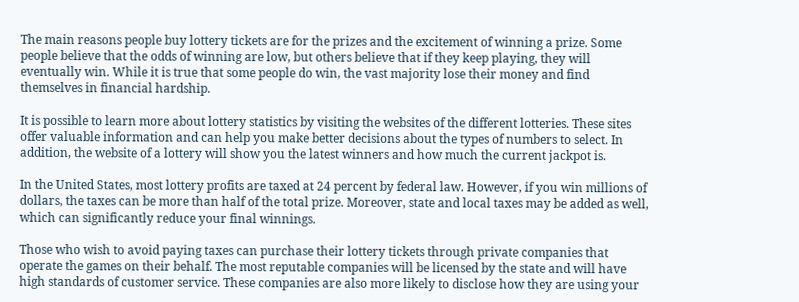The main reasons people buy lottery tickets are for the prizes and the excitement of winning a prize. Some people believe that the odds of winning are low, but others believe that if they keep playing, they will eventually win. While it is true that some people do win, the vast majority lose their money and find themselves in financial hardship.

It is possible to learn more about lottery statistics by visiting the websites of the different lotteries. These sites offer valuable information and can help you make better decisions about the types of numbers to select. In addition, the website of a lottery will show you the latest winners and how much the current jackpot is.

In the United States, most lottery profits are taxed at 24 percent by federal law. However, if you win millions of dollars, the taxes can be more than half of the total prize. Moreover, state and local taxes may be added as well, which can significantly reduce your final winnings.

Those who wish to avoid paying taxes can purchase their lottery tickets through private companies that operate the games on their behalf. The most reputable companies will be licensed by the state and will have high standards of customer service. These companies are also more likely to disclose how they are using your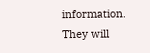information. They will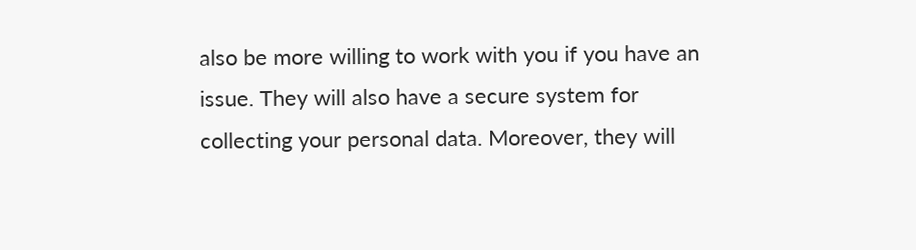also be more willing to work with you if you have an issue. They will also have a secure system for collecting your personal data. Moreover, they will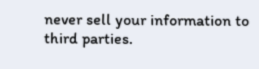never sell your information to third parties.